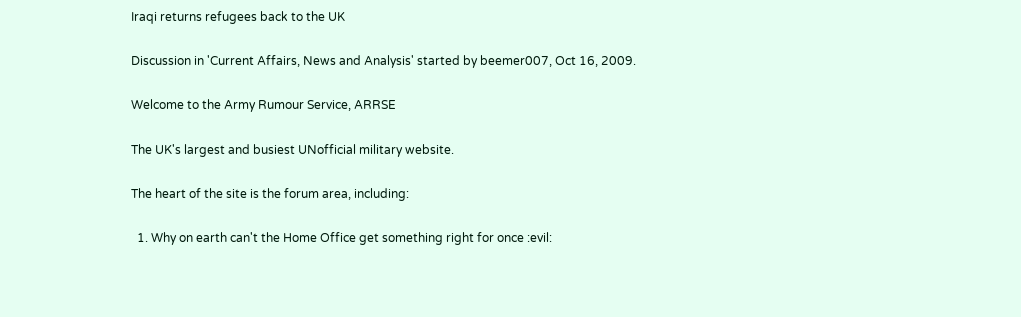Iraqi returns refugees back to the UK

Discussion in 'Current Affairs, News and Analysis' started by beemer007, Oct 16, 2009.

Welcome to the Army Rumour Service, ARRSE

The UK's largest and busiest UNofficial military website.

The heart of the site is the forum area, including:

  1. Why on earth can't the Home Office get something right for once :evil: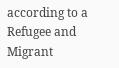according to a Refugee and Migrant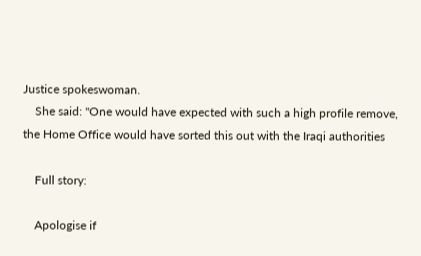Justice spokeswoman.
    She said: "One would have expected with such a high profile remove, the Home Office would have sorted this out with the Iraqi authorities

    Full story:

    Apologise if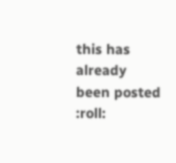this has already been posted :roll: